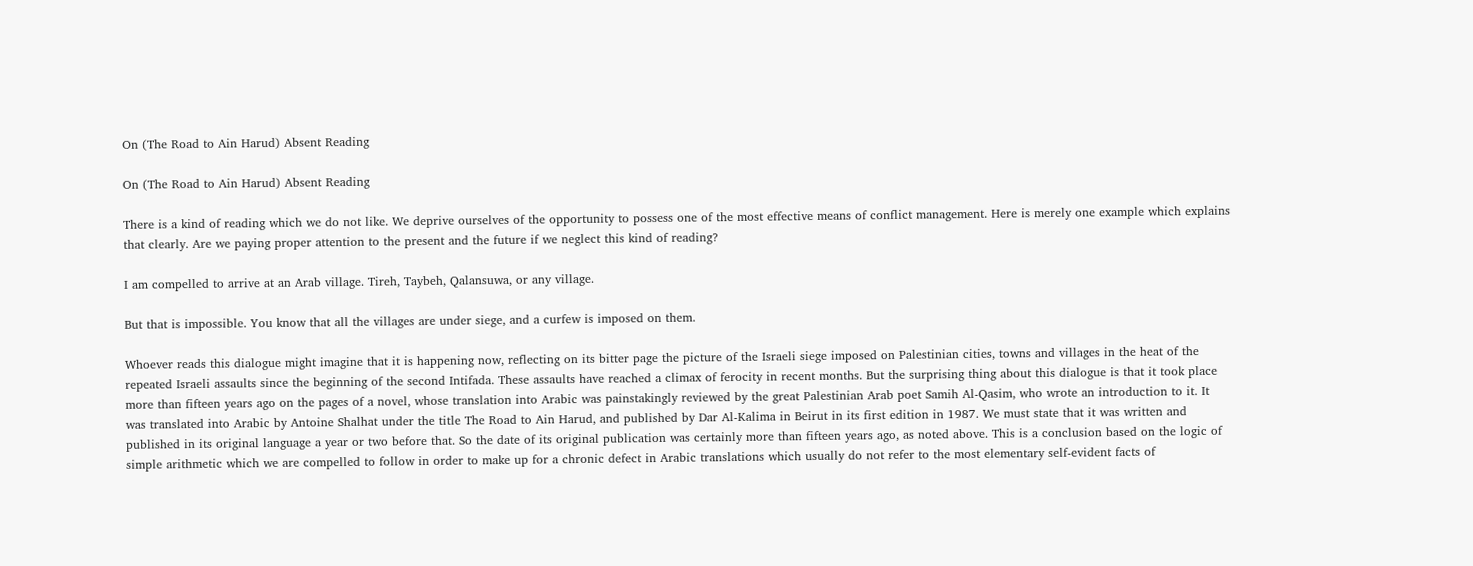On (The Road to Ain Harud) Absent Reading

On (The Road to Ain Harud) Absent Reading

There is a kind of reading which we do not like. We deprive ourselves of the opportunity to possess one of the most effective means of conflict management. Here is merely one example which explains that clearly. Are we paying proper attention to the present and the future if we neglect this kind of reading?

I am compelled to arrive at an Arab village. Tireh, Taybeh, Qalansuwa, or any village.

But that is impossible. You know that all the villages are under siege, and a curfew is imposed on them.

Whoever reads this dialogue might imagine that it is happening now, reflecting on its bitter page the picture of the Israeli siege imposed on Palestinian cities, towns and villages in the heat of the repeated Israeli assaults since the beginning of the second Intifada. These assaults have reached a climax of ferocity in recent months. But the surprising thing about this dialogue is that it took place more than fifteen years ago on the pages of a novel, whose translation into Arabic was painstakingly reviewed by the great Palestinian Arab poet Samih Al-Qasim, who wrote an introduction to it. It was translated into Arabic by Antoine Shalhat under the title The Road to Ain Harud, and published by Dar Al-Kalima in Beirut in its first edition in 1987. We must state that it was written and published in its original language a year or two before that. So the date of its original publication was certainly more than fifteen years ago, as noted above. This is a conclusion based on the logic of simple arithmetic which we are compelled to follow in order to make up for a chronic defect in Arabic translations which usually do not refer to the most elementary self-evident facts of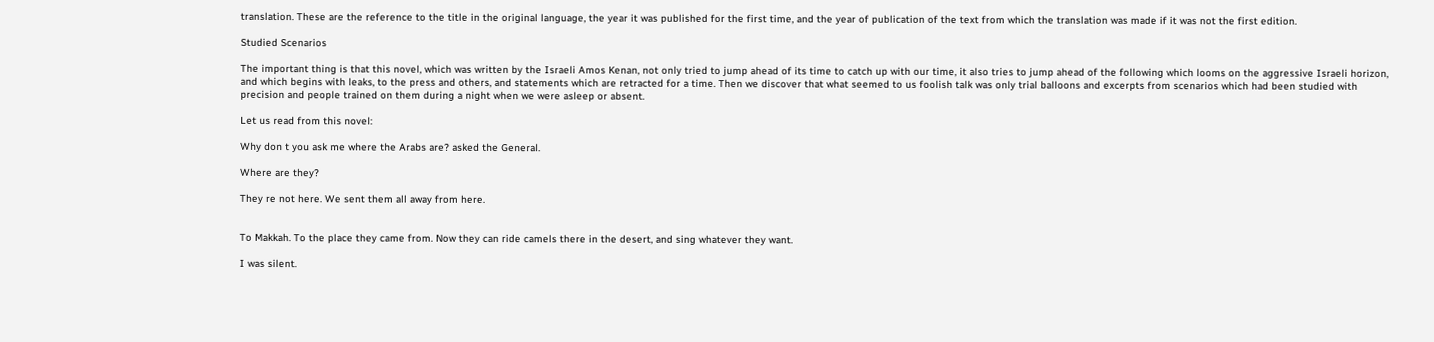translation. These are the reference to the title in the original language, the year it was published for the first time, and the year of publication of the text from which the translation was made if it was not the first edition.

Studied Scenarios

The important thing is that this novel, which was written by the Israeli Amos Kenan, not only tried to jump ahead of its time to catch up with our time, it also tries to jump ahead of the following which looms on the aggressive Israeli horizon, and which begins with leaks, to the press and others, and statements which are retracted for a time. Then we discover that what seemed to us foolish talk was only trial balloons and excerpts from scenarios which had been studied with precision and people trained on them during a night when we were asleep or absent.

Let us read from this novel:

Why don t you ask me where the Arabs are? asked the General.

Where are they?

They re not here. We sent them all away from here.


To Makkah. To the place they came from. Now they can ride camels there in the desert, and sing whatever they want.

I was silent.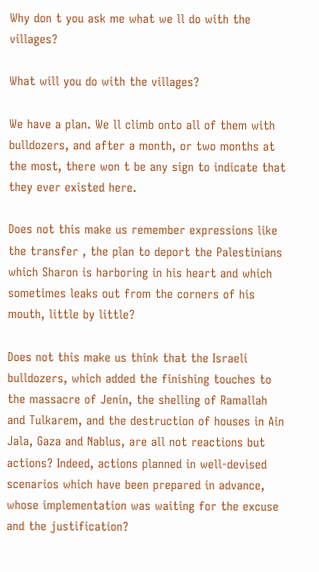Why don t you ask me what we ll do with the villages?

What will you do with the villages?

We have a plan. We ll climb onto all of them with bulldozers, and after a month, or two months at the most, there won t be any sign to indicate that they ever existed here.

Does not this make us remember expressions like the transfer , the plan to deport the Palestinians which Sharon is harboring in his heart and which sometimes leaks out from the corners of his mouth, little by little?

Does not this make us think that the Israeli bulldozers, which added the finishing touches to the massacre of Jenin, the shelling of Ramallah and Tulkarem, and the destruction of houses in Ain Jala, Gaza and Nablus, are all not reactions but actions? Indeed, actions planned in well-devised scenarios which have been prepared in advance, whose implementation was waiting for the excuse and the justification?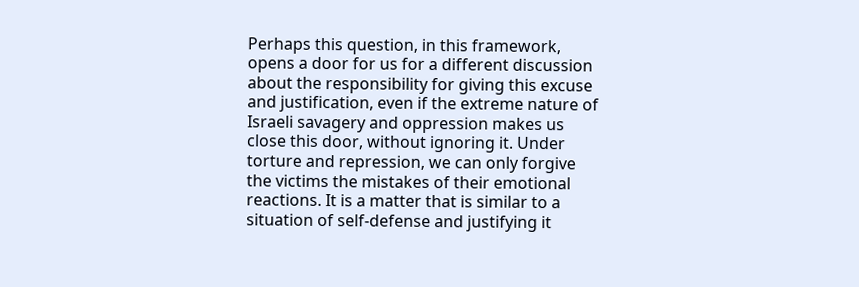Perhaps this question, in this framework, opens a door for us for a different discussion about the responsibility for giving this excuse and justification, even if the extreme nature of Israeli savagery and oppression makes us close this door, without ignoring it. Under torture and repression, we can only forgive the victims the mistakes of their emotional reactions. It is a matter that is similar to a situation of self-defense and justifying it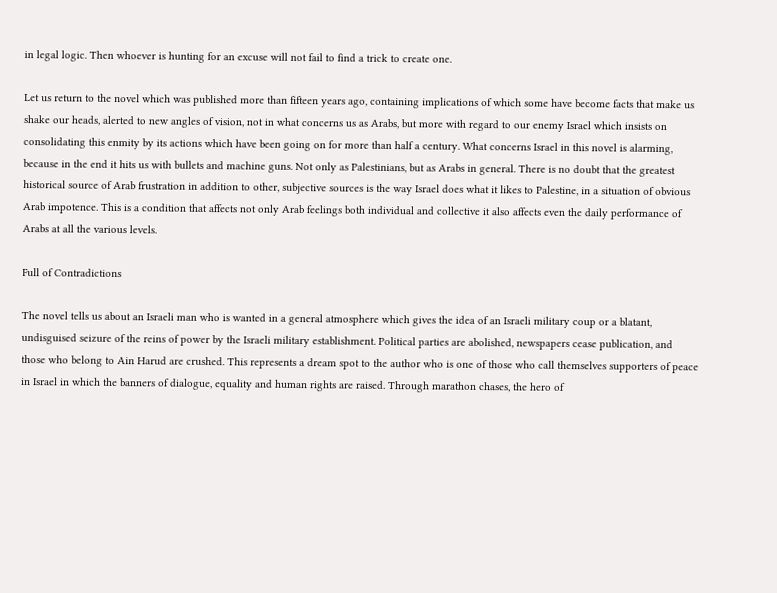in legal logic. Then whoever is hunting for an excuse will not fail to find a trick to create one.

Let us return to the novel which was published more than fifteen years ago, containing implications of which some have become facts that make us shake our heads, alerted to new angles of vision, not in what concerns us as Arabs, but more with regard to our enemy Israel which insists on consolidating this enmity by its actions which have been going on for more than half a century. What concerns Israel in this novel is alarming, because in the end it hits us with bullets and machine guns. Not only as Palestinians, but as Arabs in general. There is no doubt that the greatest historical source of Arab frustration in addition to other, subjective sources is the way Israel does what it likes to Palestine, in a situation of obvious Arab impotence. This is a condition that affects not only Arab feelings both individual and collective it also affects even the daily performance of Arabs at all the various levels.

Full of Contradictions

The novel tells us about an Israeli man who is wanted in a general atmosphere which gives the idea of an Israeli military coup or a blatant, undisguised seizure of the reins of power by the Israeli military establishment. Political parties are abolished, newspapers cease publication, and those who belong to Ain Harud are crushed. This represents a dream spot to the author who is one of those who call themselves supporters of peace in Israel in which the banners of dialogue, equality and human rights are raised. Through marathon chases, the hero of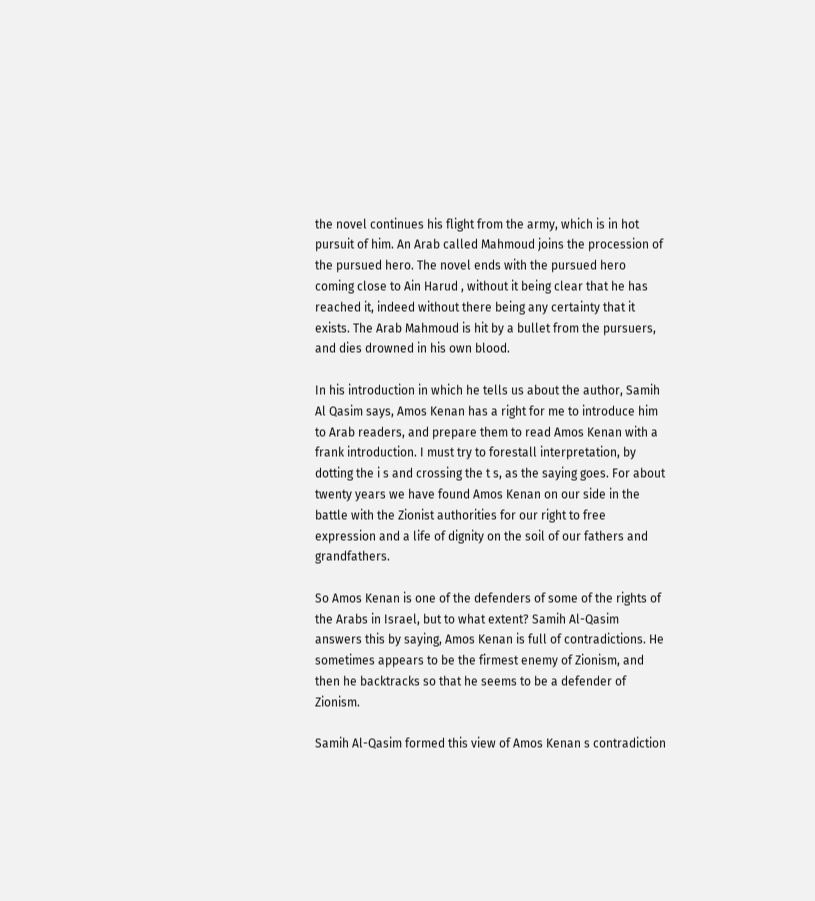the novel continues his flight from the army, which is in hot pursuit of him. An Arab called Mahmoud joins the procession of the pursued hero. The novel ends with the pursued hero coming close to Ain Harud , without it being clear that he has reached it, indeed without there being any certainty that it exists. The Arab Mahmoud is hit by a bullet from the pursuers, and dies drowned in his own blood.

In his introduction in which he tells us about the author, Samih Al Qasim says, Amos Kenan has a right for me to introduce him to Arab readers, and prepare them to read Amos Kenan with a frank introduction. I must try to forestall interpretation, by dotting the i s and crossing the t s, as the saying goes. For about twenty years we have found Amos Kenan on our side in the battle with the Zionist authorities for our right to free expression and a life of dignity on the soil of our fathers and grandfathers.

So Amos Kenan is one of the defenders of some of the rights of the Arabs in Israel, but to what extent? Samih Al-Qasim answers this by saying, Amos Kenan is full of contradictions. He sometimes appears to be the firmest enemy of Zionism, and then he backtracks so that he seems to be a defender of Zionism.

Samih Al-Qasim formed this view of Amos Kenan s contradiction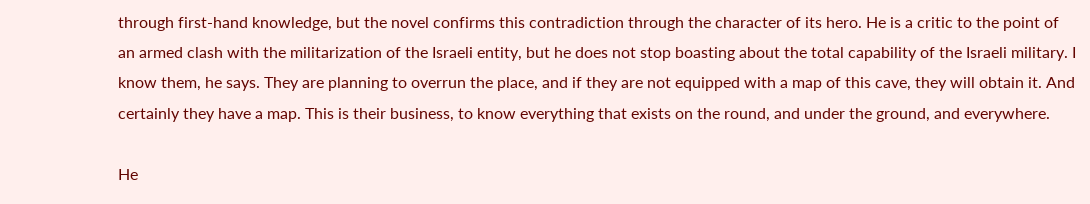through first-hand knowledge, but the novel confirms this contradiction through the character of its hero. He is a critic to the point of an armed clash with the militarization of the Israeli entity, but he does not stop boasting about the total capability of the Israeli military. I know them, he says. They are planning to overrun the place, and if they are not equipped with a map of this cave, they will obtain it. And certainly they have a map. This is their business, to know everything that exists on the round, and under the ground, and everywhere.

He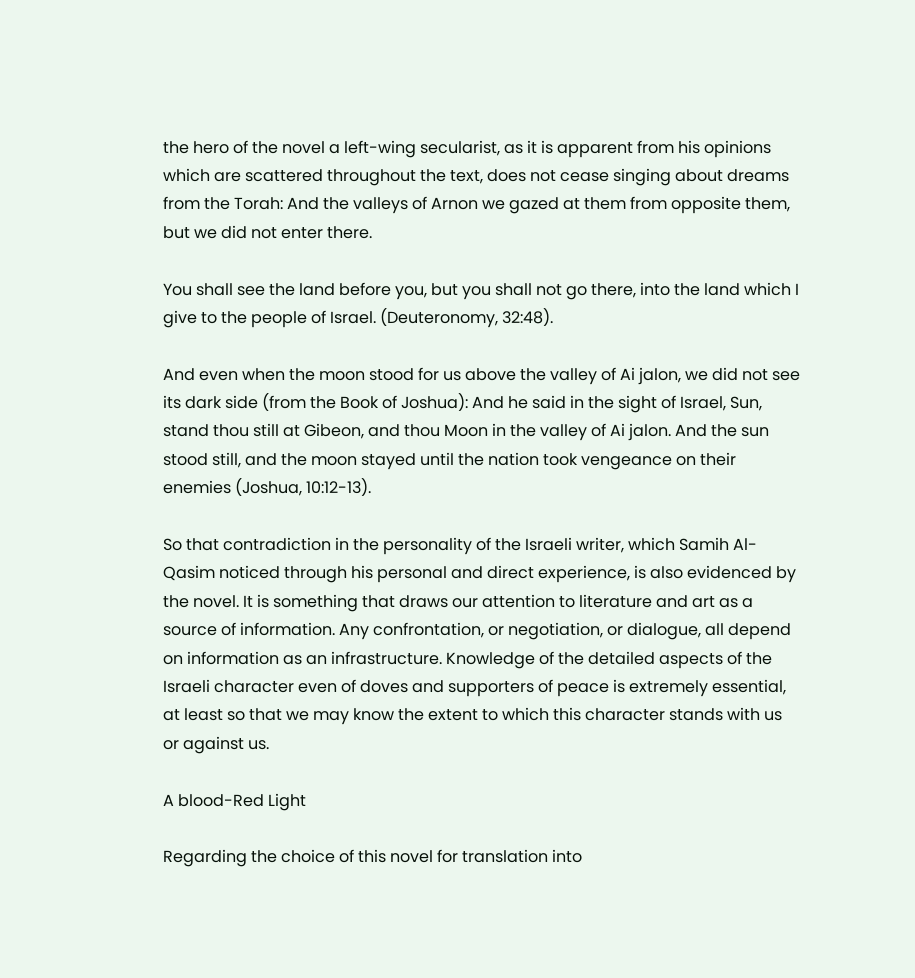the hero of the novel a left-wing secularist, as it is apparent from his opinions which are scattered throughout the text, does not cease singing about dreams from the Torah: And the valleys of Arnon we gazed at them from opposite them, but we did not enter there.

You shall see the land before you, but you shall not go there, into the land which I give to the people of Israel. (Deuteronomy, 32:48).

And even when the moon stood for us above the valley of Ai jalon, we did not see its dark side (from the Book of Joshua): And he said in the sight of Israel, Sun, stand thou still at Gibeon, and thou Moon in the valley of Ai jalon. And the sun stood still, and the moon stayed until the nation took vengeance on their enemies (Joshua, 10:12-13).

So that contradiction in the personality of the Israeli writer, which Samih Al-Qasim noticed through his personal and direct experience, is also evidenced by the novel. It is something that draws our attention to literature and art as a source of information. Any confrontation, or negotiation, or dialogue, all depend on information as an infrastructure. Knowledge of the detailed aspects of the Israeli character even of doves and supporters of peace is extremely essential, at least so that we may know the extent to which this character stands with us or against us.

A blood-Red Light

Regarding the choice of this novel for translation into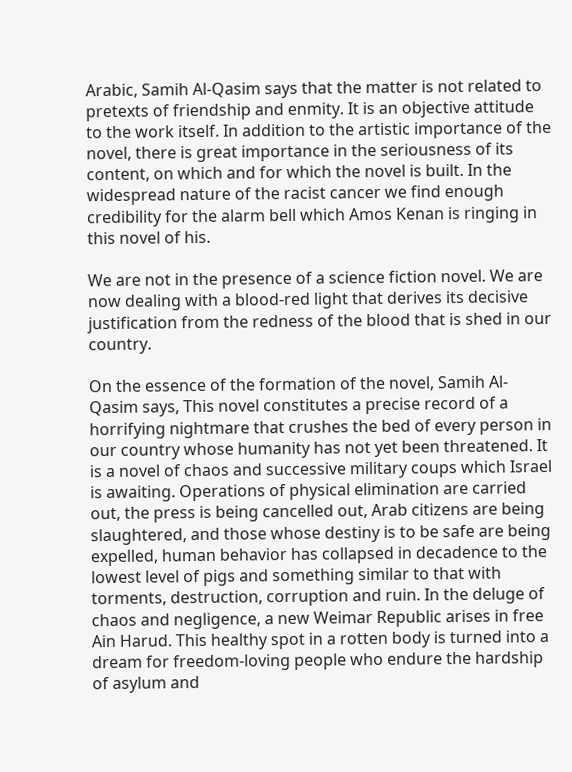Arabic, Samih Al-Qasim says that the matter is not related to pretexts of friendship and enmity. It is an objective attitude to the work itself. In addition to the artistic importance of the novel, there is great importance in the seriousness of its content, on which and for which the novel is built. In the widespread nature of the racist cancer we find enough credibility for the alarm bell which Amos Kenan is ringing in this novel of his.

We are not in the presence of a science fiction novel. We are now dealing with a blood-red light that derives its decisive justification from the redness of the blood that is shed in our country.

On the essence of the formation of the novel, Samih Al-Qasim says, This novel constitutes a precise record of a horrifying nightmare that crushes the bed of every person in our country whose humanity has not yet been threatened. It is a novel of chaos and successive military coups which Israel is awaiting. Operations of physical elimination are carried out, the press is being cancelled out, Arab citizens are being slaughtered, and those whose destiny is to be safe are being expelled, human behavior has collapsed in decadence to the lowest level of pigs and something similar to that with torments, destruction, corruption and ruin. In the deluge of chaos and negligence, a new Weimar Republic arises in free Ain Harud. This healthy spot in a rotten body is turned into a dream for freedom-loving people who endure the hardship of asylum and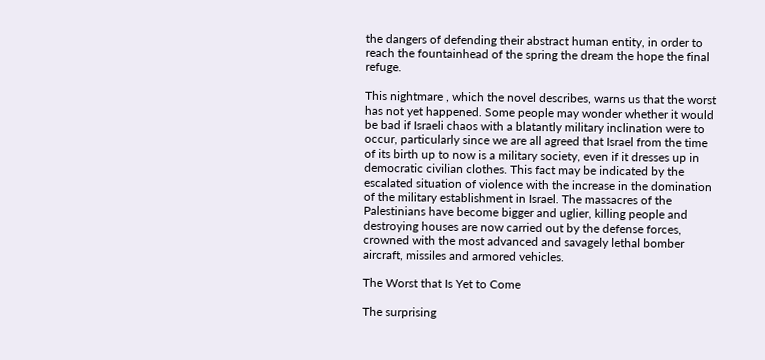the dangers of defending their abstract human entity, in order to reach the fountainhead of the spring the dream the hope the final refuge.

This nightmare , which the novel describes, warns us that the worst has not yet happened. Some people may wonder whether it would be bad if Israeli chaos with a blatantly military inclination were to occur, particularly since we are all agreed that Israel from the time of its birth up to now is a military society, even if it dresses up in democratic civilian clothes. This fact may be indicated by the escalated situation of violence with the increase in the domination of the military establishment in Israel. The massacres of the Palestinians have become bigger and uglier, killing people and destroying houses are now carried out by the defense forces, crowned with the most advanced and savagely lethal bomber aircraft, missiles and armored vehicles.

The Worst that Is Yet to Come

The surprising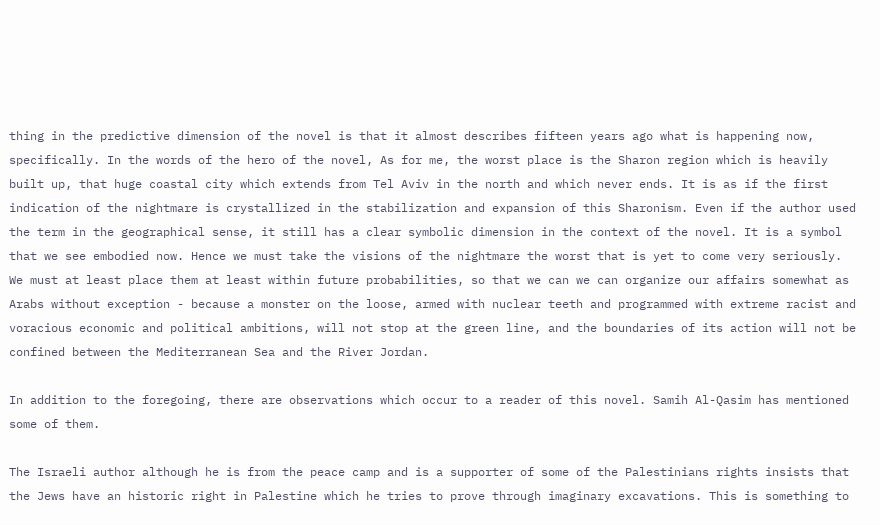thing in the predictive dimension of the novel is that it almost describes fifteen years ago what is happening now, specifically. In the words of the hero of the novel, As for me, the worst place is the Sharon region which is heavily built up, that huge coastal city which extends from Tel Aviv in the north and which never ends. It is as if the first indication of the nightmare is crystallized in the stabilization and expansion of this Sharonism. Even if the author used the term in the geographical sense, it still has a clear symbolic dimension in the context of the novel. It is a symbol that we see embodied now. Hence we must take the visions of the nightmare the worst that is yet to come very seriously. We must at least place them at least within future probabilities, so that we can we can organize our affairs somewhat as Arabs without exception - because a monster on the loose, armed with nuclear teeth and programmed with extreme racist and voracious economic and political ambitions, will not stop at the green line, and the boundaries of its action will not be confined between the Mediterranean Sea and the River Jordan.

In addition to the foregoing, there are observations which occur to a reader of this novel. Samih Al-Qasim has mentioned some of them.

The Israeli author although he is from the peace camp and is a supporter of some of the Palestinians rights insists that the Jews have an historic right in Palestine which he tries to prove through imaginary excavations. This is something to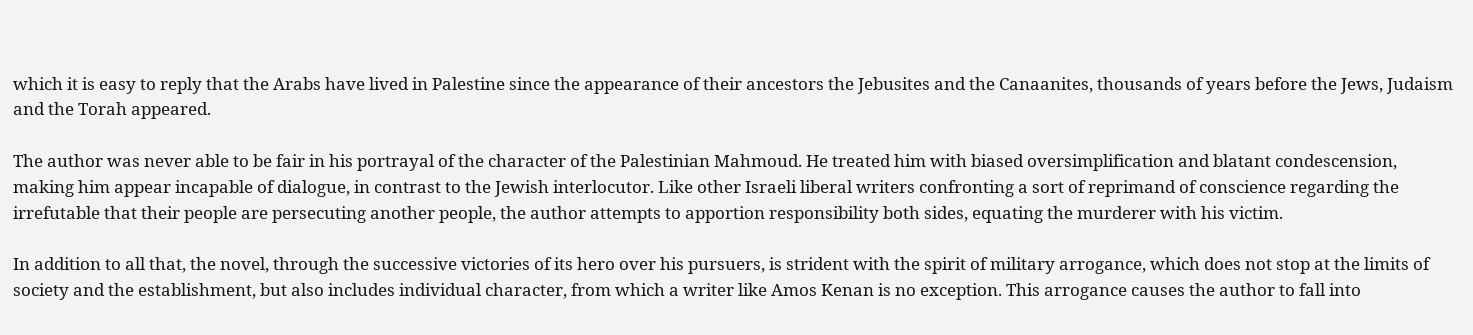which it is easy to reply that the Arabs have lived in Palestine since the appearance of their ancestors the Jebusites and the Canaanites, thousands of years before the Jews, Judaism and the Torah appeared.

The author was never able to be fair in his portrayal of the character of the Palestinian Mahmoud. He treated him with biased oversimplification and blatant condescension, making him appear incapable of dialogue, in contrast to the Jewish interlocutor. Like other Israeli liberal writers confronting a sort of reprimand of conscience regarding the irrefutable that their people are persecuting another people, the author attempts to apportion responsibility both sides, equating the murderer with his victim.

In addition to all that, the novel, through the successive victories of its hero over his pursuers, is strident with the spirit of military arrogance, which does not stop at the limits of society and the establishment, but also includes individual character, from which a writer like Amos Kenan is no exception. This arrogance causes the author to fall into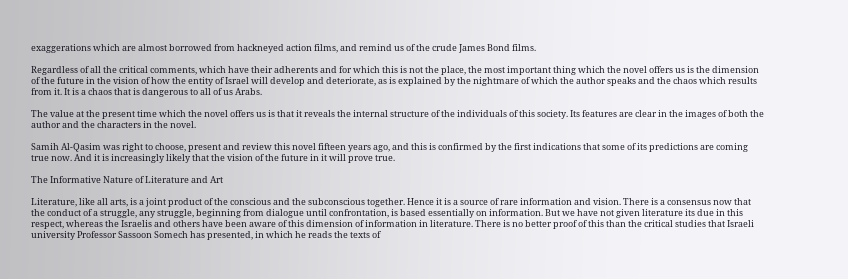exaggerations which are almost borrowed from hackneyed action films, and remind us of the crude James Bond films.

Regardless of all the critical comments, which have their adherents and for which this is not the place, the most important thing which the novel offers us is the dimension of the future in the vision of how the entity of Israel will develop and deteriorate, as is explained by the nightmare of which the author speaks and the chaos which results from it. It is a chaos that is dangerous to all of us Arabs.

The value at the present time which the novel offers us is that it reveals the internal structure of the individuals of this society. Its features are clear in the images of both the author and the characters in the novel.

Samih Al-Qasim was right to choose, present and review this novel fifteen years ago, and this is confirmed by the first indications that some of its predictions are coming true now. And it is increasingly likely that the vision of the future in it will prove true.

The Informative Nature of Literature and Art

Literature, like all arts, is a joint product of the conscious and the subconscious together. Hence it is a source of rare information and vision. There is a consensus now that the conduct of a struggle, any struggle, beginning from dialogue until confrontation, is based essentially on information. But we have not given literature its due in this respect, whereas the Israelis and others have been aware of this dimension of information in literature. There is no better proof of this than the critical studies that Israeli university Professor Sassoon Somech has presented, in which he reads the texts of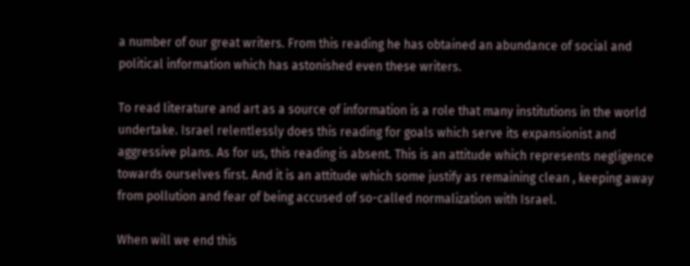a number of our great writers. From this reading he has obtained an abundance of social and political information which has astonished even these writers.

To read literature and art as a source of information is a role that many institutions in the world undertake. Israel relentlessly does this reading for goals which serve its expansionist and aggressive plans. As for us, this reading is absent. This is an attitude which represents negligence towards ourselves first. And it is an attitude which some justify as remaining clean , keeping away from pollution and fear of being accused of so-called normalization with Israel.

When will we end this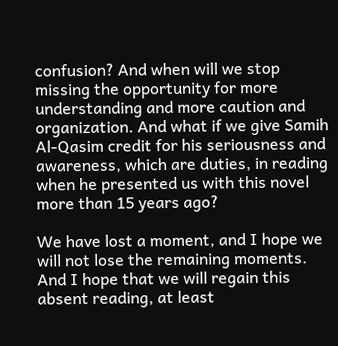confusion? And when will we stop missing the opportunity for more understanding and more caution and organization. And what if we give Samih Al-Qasim credit for his seriousness and awareness, which are duties, in reading when he presented us with this novel more than 15 years ago?

We have lost a moment, and I hope we will not lose the remaining moments. And I hope that we will regain this absent reading, at least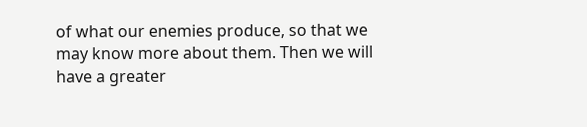of what our enemies produce, so that we may know more about them. Then we will have a greater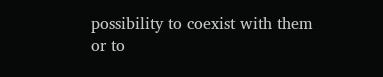possibility to coexist with them or to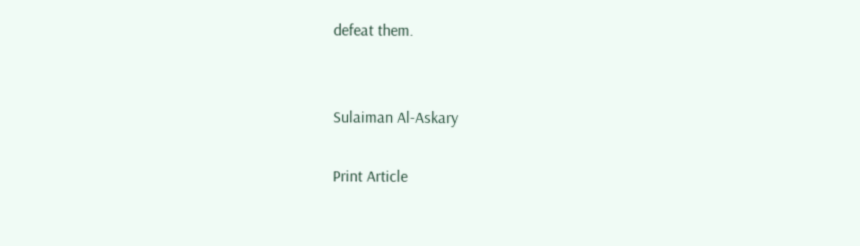defeat them.


Sulaiman Al-Askary

Print Article